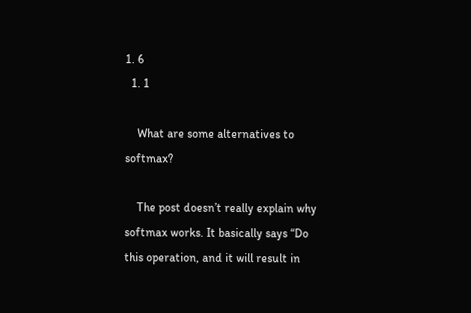1. 6
  1. 1

    What are some alternatives to softmax?

    The post doesn’t really explain why softmax works. It basically says “Do this operation, and it will result in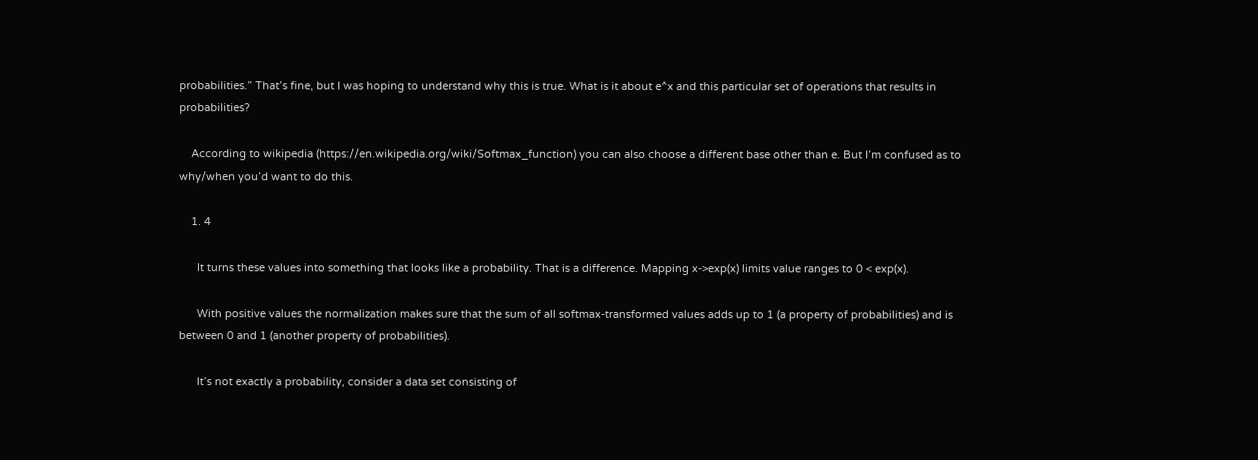probabilities.” That’s fine, but I was hoping to understand why this is true. What is it about e^x and this particular set of operations that results in probabilities?

    According to wikipedia (https://en.wikipedia.org/wiki/Softmax_function) you can also choose a different base other than e. But I’m confused as to why/when you’d want to do this.

    1. 4

      It turns these values into something that looks like a probability. That is a difference. Mapping x->exp(x) limits value ranges to 0 < exp(x).

      With positive values the normalization makes sure that the sum of all softmax-transformed values adds up to 1 (a property of probabilities) and is between 0 and 1 (another property of probabilities).

      It’s not exactly a probability, consider a data set consisting of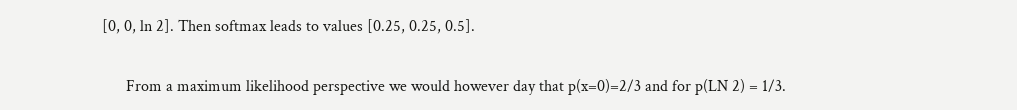[0, 0, ln 2]. Then softmax leads to values [0.25, 0.25, 0.5].

      From a maximum likelihood perspective we would however day that p(x=0)=2/3 and for p(LN 2) = 1/3.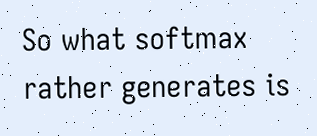So what softmax rather generates is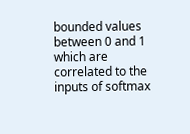bounded values between 0 and 1 which are correlated to the inputs of softmax